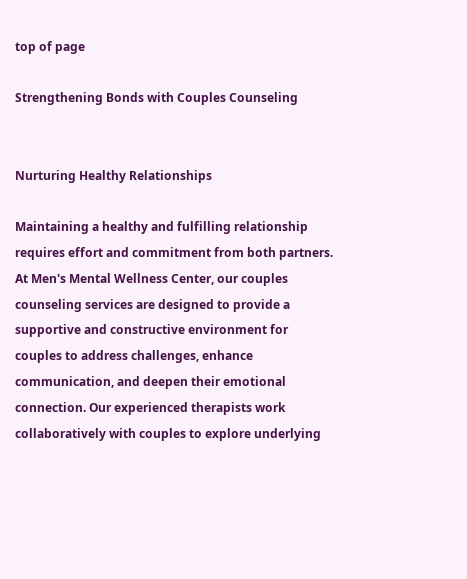top of page

Strengthening Bonds with Couples Counseling


Nurturing Healthy Relationships

Maintaining a healthy and fulfilling relationship requires effort and commitment from both partners. At Men's Mental Wellness Center, our couples counseling services are designed to provide a supportive and constructive environment for couples to address challenges, enhance communication, and deepen their emotional connection. Our experienced therapists work collaboratively with couples to explore underlying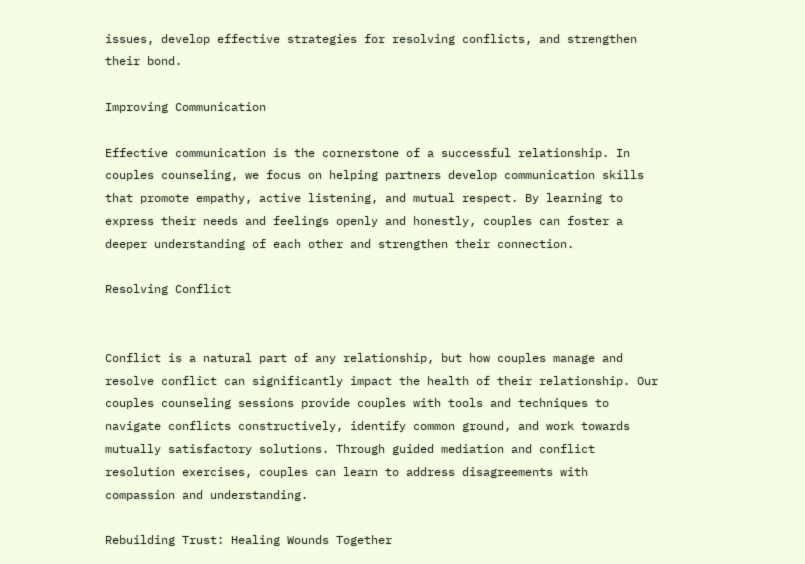issues, develop effective strategies for resolving conflicts, and strengthen their bond.

Improving Communication

Effective communication is the cornerstone of a successful relationship. In couples counseling, we focus on helping partners develop communication skills that promote empathy, active listening, and mutual respect. By learning to express their needs and feelings openly and honestly, couples can foster a deeper understanding of each other and strengthen their connection.

Resolving Conflict


Conflict is a natural part of any relationship, but how couples manage and resolve conflict can significantly impact the health of their relationship. Our couples counseling sessions provide couples with tools and techniques to navigate conflicts constructively, identify common ground, and work towards mutually satisfactory solutions. Through guided mediation and conflict resolution exercises, couples can learn to address disagreements with compassion and understanding.

Rebuilding Trust: Healing Wounds Together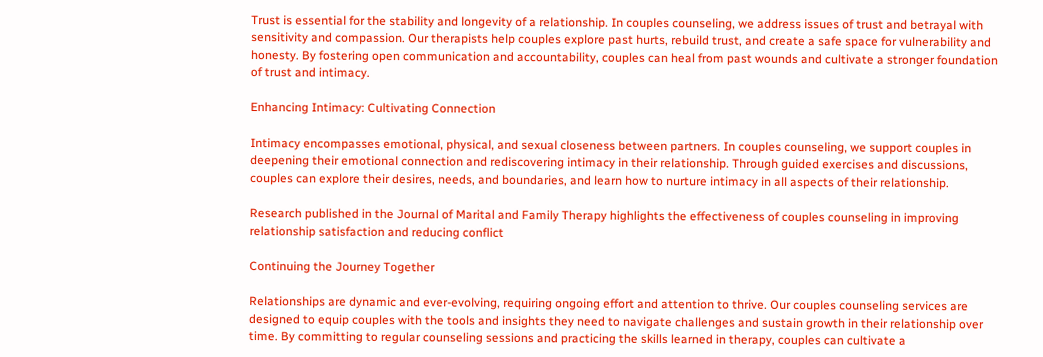Trust is essential for the stability and longevity of a relationship. In couples counseling, we address issues of trust and betrayal with sensitivity and compassion. Our therapists help couples explore past hurts, rebuild trust, and create a safe space for vulnerability and honesty. By fostering open communication and accountability, couples can heal from past wounds and cultivate a stronger foundation of trust and intimacy.

Enhancing Intimacy: Cultivating Connection

Intimacy encompasses emotional, physical, and sexual closeness between partners. In couples counseling, we support couples in deepening their emotional connection and rediscovering intimacy in their relationship. Through guided exercises and discussions, couples can explore their desires, needs, and boundaries, and learn how to nurture intimacy in all aspects of their relationship.

Research published in the Journal of Marital and Family Therapy highlights the effectiveness of couples counseling in improving relationship satisfaction and reducing conflict

Continuing the Journey Together

Relationships are dynamic and ever-evolving, requiring ongoing effort and attention to thrive. Our couples counseling services are designed to equip couples with the tools and insights they need to navigate challenges and sustain growth in their relationship over time. By committing to regular counseling sessions and practicing the skills learned in therapy, couples can cultivate a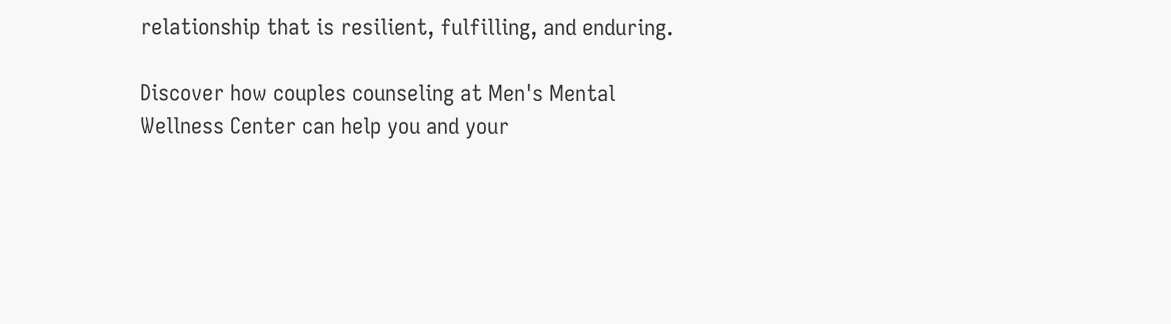relationship that is resilient, fulfilling, and enduring.

Discover how couples counseling at Men's Mental Wellness Center can help you and your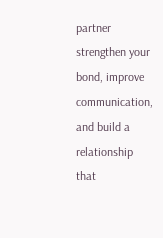partner strengthen your bond, improve communication, and build a relationship that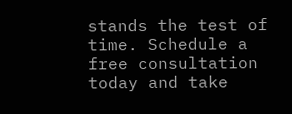stands the test of time. Schedule a free consultation today and take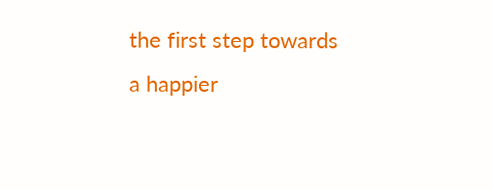the first step towards a happier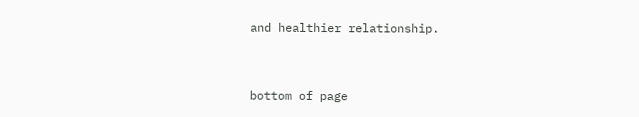and healthier relationship.


bottom of page